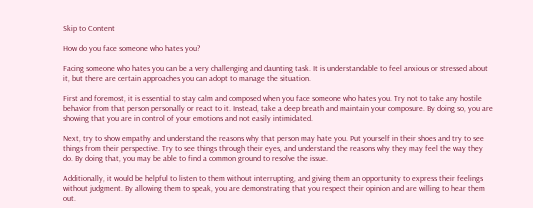Skip to Content

How do you face someone who hates you?

Facing someone who hates you can be a very challenging and daunting task. It is understandable to feel anxious or stressed about it, but there are certain approaches you can adopt to manage the situation.

First and foremost, it is essential to stay calm and composed when you face someone who hates you. Try not to take any hostile behavior from that person personally or react to it. Instead, take a deep breath and maintain your composure. By doing so, you are showing that you are in control of your emotions and not easily intimidated.

Next, try to show empathy and understand the reasons why that person may hate you. Put yourself in their shoes and try to see things from their perspective. Try to see things through their eyes, and understand the reasons why they may feel the way they do. By doing that, you may be able to find a common ground to resolve the issue.

Additionally, it would be helpful to listen to them without interrupting, and giving them an opportunity to express their feelings without judgment. By allowing them to speak, you are demonstrating that you respect their opinion and are willing to hear them out.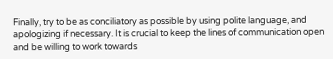Finally, try to be as conciliatory as possible by using polite language, and apologizing if necessary. It is crucial to keep the lines of communication open and be willing to work towards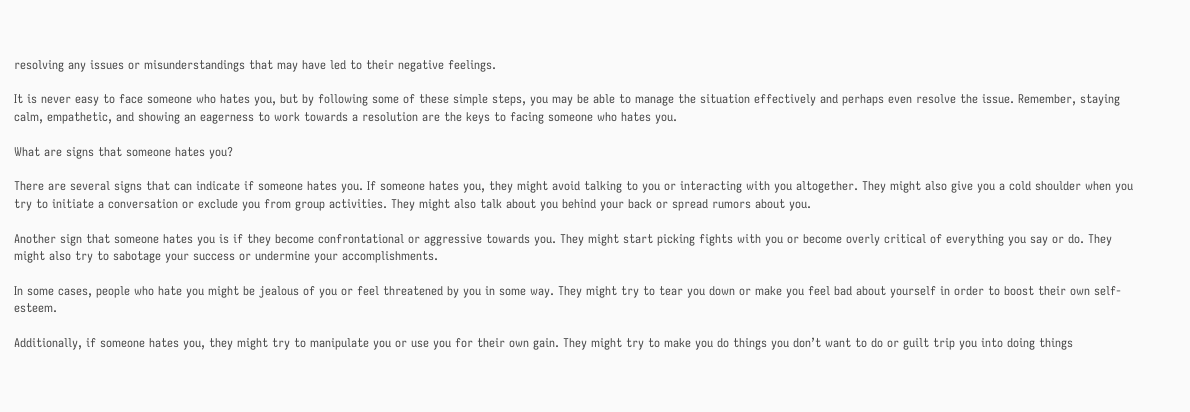resolving any issues or misunderstandings that may have led to their negative feelings.

It is never easy to face someone who hates you, but by following some of these simple steps, you may be able to manage the situation effectively and perhaps even resolve the issue. Remember, staying calm, empathetic, and showing an eagerness to work towards a resolution are the keys to facing someone who hates you.

What are signs that someone hates you?

There are several signs that can indicate if someone hates you. If someone hates you, they might avoid talking to you or interacting with you altogether. They might also give you a cold shoulder when you try to initiate a conversation or exclude you from group activities. They might also talk about you behind your back or spread rumors about you.

Another sign that someone hates you is if they become confrontational or aggressive towards you. They might start picking fights with you or become overly critical of everything you say or do. They might also try to sabotage your success or undermine your accomplishments.

In some cases, people who hate you might be jealous of you or feel threatened by you in some way. They might try to tear you down or make you feel bad about yourself in order to boost their own self-esteem.

Additionally, if someone hates you, they might try to manipulate you or use you for their own gain. They might try to make you do things you don’t want to do or guilt trip you into doing things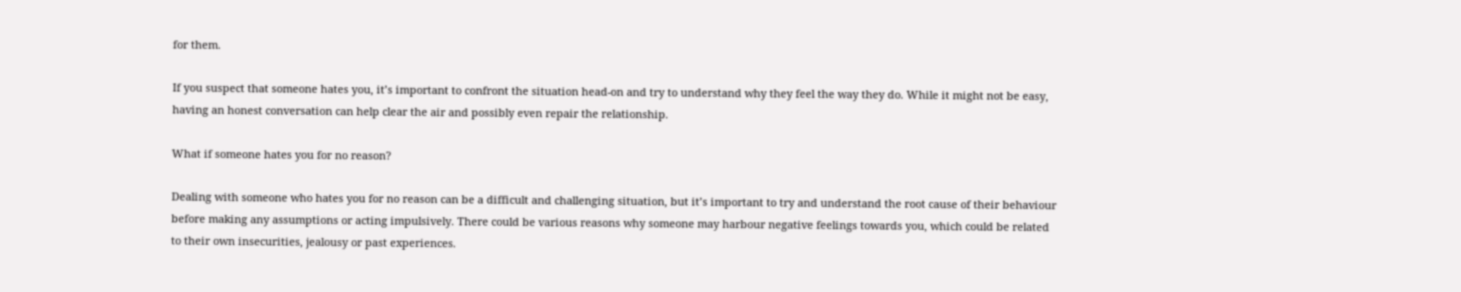for them.

If you suspect that someone hates you, it’s important to confront the situation head-on and try to understand why they feel the way they do. While it might not be easy, having an honest conversation can help clear the air and possibly even repair the relationship.

What if someone hates you for no reason?

Dealing with someone who hates you for no reason can be a difficult and challenging situation, but it’s important to try and understand the root cause of their behaviour before making any assumptions or acting impulsively. There could be various reasons why someone may harbour negative feelings towards you, which could be related to their own insecurities, jealousy or past experiences.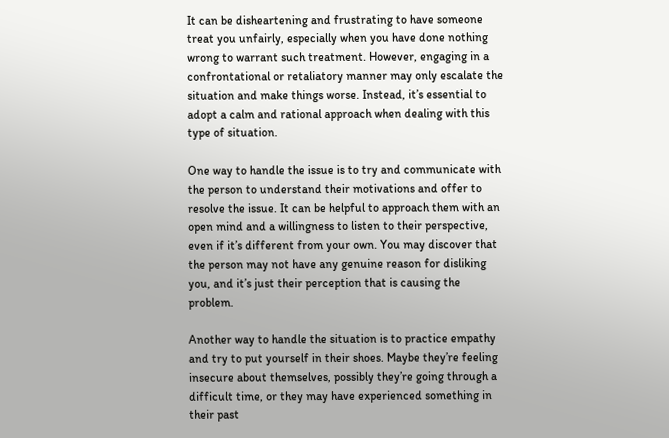It can be disheartening and frustrating to have someone treat you unfairly, especially when you have done nothing wrong to warrant such treatment. However, engaging in a confrontational or retaliatory manner may only escalate the situation and make things worse. Instead, it’s essential to adopt a calm and rational approach when dealing with this type of situation.

One way to handle the issue is to try and communicate with the person to understand their motivations and offer to resolve the issue. It can be helpful to approach them with an open mind and a willingness to listen to their perspective, even if it’s different from your own. You may discover that the person may not have any genuine reason for disliking you, and it’s just their perception that is causing the problem.

Another way to handle the situation is to practice empathy and try to put yourself in their shoes. Maybe they’re feeling insecure about themselves, possibly they’re going through a difficult time, or they may have experienced something in their past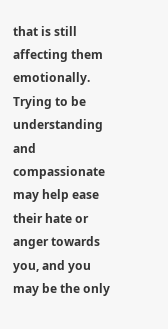that is still affecting them emotionally. Trying to be understanding and compassionate may help ease their hate or anger towards you, and you may be the only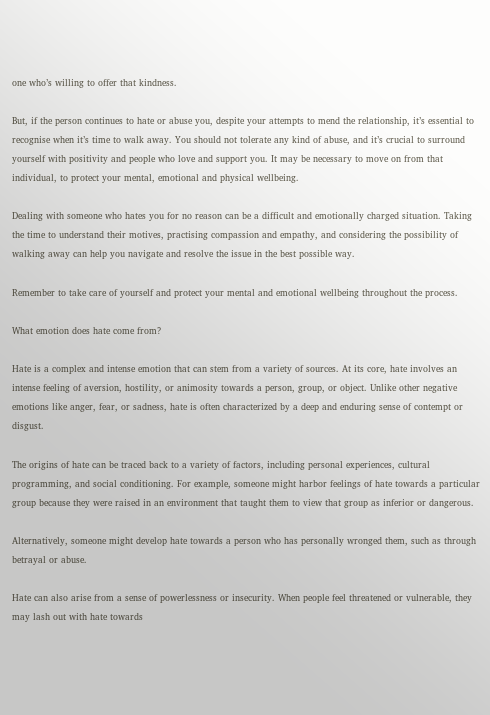one who’s willing to offer that kindness.

But, if the person continues to hate or abuse you, despite your attempts to mend the relationship, it’s essential to recognise when it’s time to walk away. You should not tolerate any kind of abuse, and it’s crucial to surround yourself with positivity and people who love and support you. It may be necessary to move on from that individual, to protect your mental, emotional and physical wellbeing.

Dealing with someone who hates you for no reason can be a difficult and emotionally charged situation. Taking the time to understand their motives, practising compassion and empathy, and considering the possibility of walking away can help you navigate and resolve the issue in the best possible way.

Remember to take care of yourself and protect your mental and emotional wellbeing throughout the process.

What emotion does hate come from?

Hate is a complex and intense emotion that can stem from a variety of sources. At its core, hate involves an intense feeling of aversion, hostility, or animosity towards a person, group, or object. Unlike other negative emotions like anger, fear, or sadness, hate is often characterized by a deep and enduring sense of contempt or disgust.

The origins of hate can be traced back to a variety of factors, including personal experiences, cultural programming, and social conditioning. For example, someone might harbor feelings of hate towards a particular group because they were raised in an environment that taught them to view that group as inferior or dangerous.

Alternatively, someone might develop hate towards a person who has personally wronged them, such as through betrayal or abuse.

Hate can also arise from a sense of powerlessness or insecurity. When people feel threatened or vulnerable, they may lash out with hate towards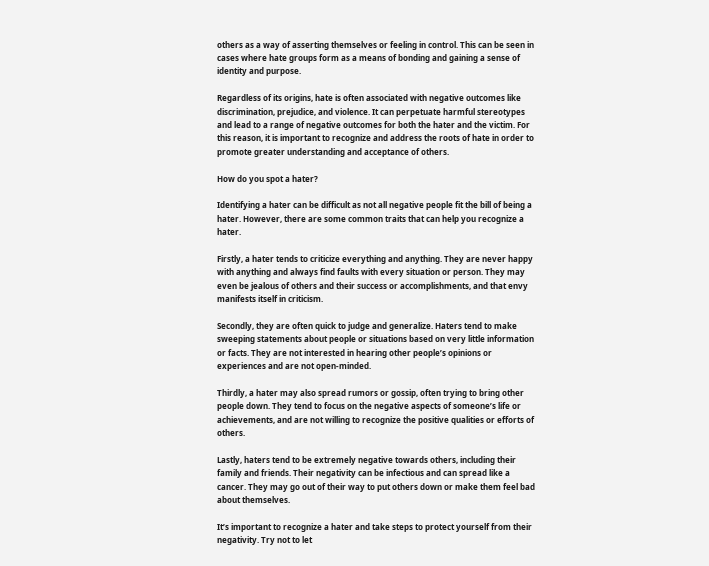others as a way of asserting themselves or feeling in control. This can be seen in cases where hate groups form as a means of bonding and gaining a sense of identity and purpose.

Regardless of its origins, hate is often associated with negative outcomes like discrimination, prejudice, and violence. It can perpetuate harmful stereotypes and lead to a range of negative outcomes for both the hater and the victim. For this reason, it is important to recognize and address the roots of hate in order to promote greater understanding and acceptance of others.

How do you spot a hater?

Identifying a hater can be difficult as not all negative people fit the bill of being a hater. However, there are some common traits that can help you recognize a hater.

Firstly, a hater tends to criticize everything and anything. They are never happy with anything and always find faults with every situation or person. They may even be jealous of others and their success or accomplishments, and that envy manifests itself in criticism.

Secondly, they are often quick to judge and generalize. Haters tend to make sweeping statements about people or situations based on very little information or facts. They are not interested in hearing other people’s opinions or experiences and are not open-minded.

Thirdly, a hater may also spread rumors or gossip, often trying to bring other people down. They tend to focus on the negative aspects of someone’s life or achievements, and are not willing to recognize the positive qualities or efforts of others.

Lastly, haters tend to be extremely negative towards others, including their family and friends. Their negativity can be infectious and can spread like a cancer. They may go out of their way to put others down or make them feel bad about themselves.

It’s important to recognize a hater and take steps to protect yourself from their negativity. Try not to let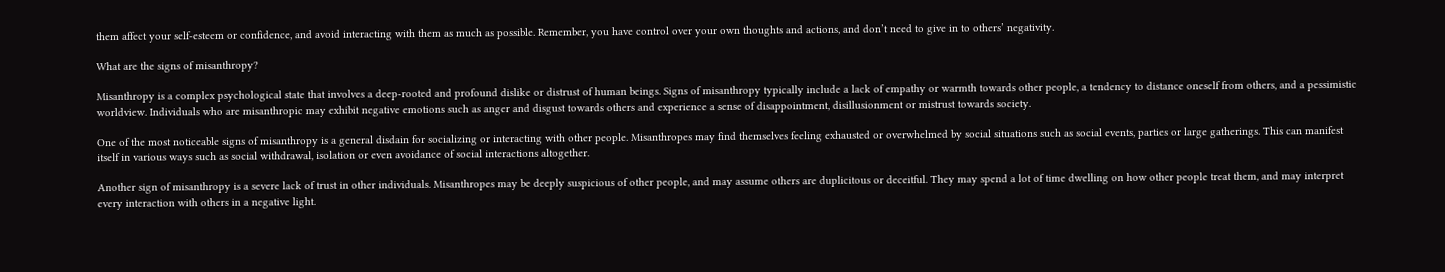them affect your self-esteem or confidence, and avoid interacting with them as much as possible. Remember, you have control over your own thoughts and actions, and don’t need to give in to others’ negativity.

What are the signs of misanthropy?

Misanthropy is a complex psychological state that involves a deep-rooted and profound dislike or distrust of human beings. Signs of misanthropy typically include a lack of empathy or warmth towards other people, a tendency to distance oneself from others, and a pessimistic worldview. Individuals who are misanthropic may exhibit negative emotions such as anger and disgust towards others and experience a sense of disappointment, disillusionment or mistrust towards society.

One of the most noticeable signs of misanthropy is a general disdain for socializing or interacting with other people. Misanthropes may find themselves feeling exhausted or overwhelmed by social situations such as social events, parties or large gatherings. This can manifest itself in various ways such as social withdrawal, isolation or even avoidance of social interactions altogether.

Another sign of misanthropy is a severe lack of trust in other individuals. Misanthropes may be deeply suspicious of other people, and may assume others are duplicitous or deceitful. They may spend a lot of time dwelling on how other people treat them, and may interpret every interaction with others in a negative light.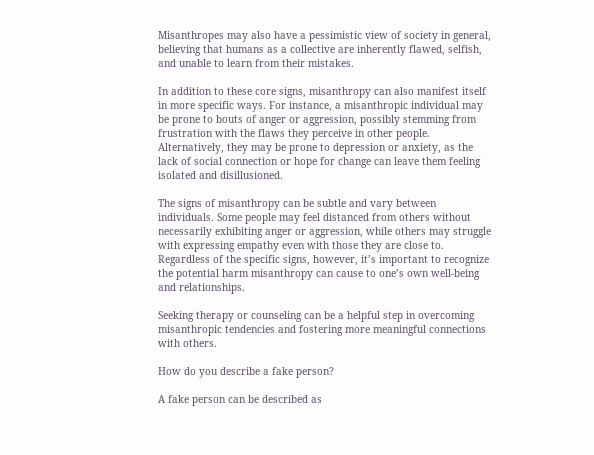Misanthropes may also have a pessimistic view of society in general, believing that humans as a collective are inherently flawed, selfish, and unable to learn from their mistakes.

In addition to these core signs, misanthropy can also manifest itself in more specific ways. For instance, a misanthropic individual may be prone to bouts of anger or aggression, possibly stemming from frustration with the flaws they perceive in other people. Alternatively, they may be prone to depression or anxiety, as the lack of social connection or hope for change can leave them feeling isolated and disillusioned.

The signs of misanthropy can be subtle and vary between individuals. Some people may feel distanced from others without necessarily exhibiting anger or aggression, while others may struggle with expressing empathy even with those they are close to. Regardless of the specific signs, however, it’s important to recognize the potential harm misanthropy can cause to one’s own well-being and relationships.

Seeking therapy or counseling can be a helpful step in overcoming misanthropic tendencies and fostering more meaningful connections with others.

How do you describe a fake person?

A fake person can be described as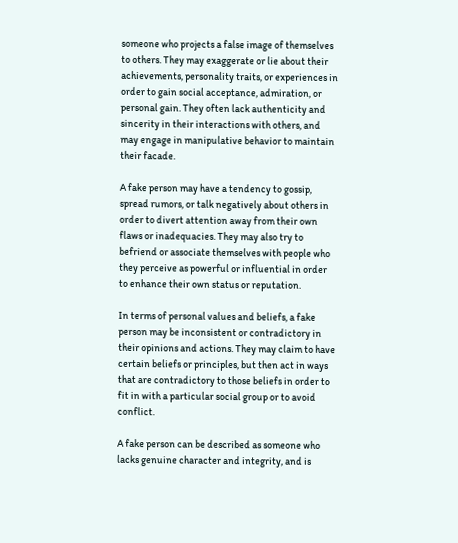someone who projects a false image of themselves to others. They may exaggerate or lie about their achievements, personality traits, or experiences in order to gain social acceptance, admiration, or personal gain. They often lack authenticity and sincerity in their interactions with others, and may engage in manipulative behavior to maintain their facade.

A fake person may have a tendency to gossip, spread rumors, or talk negatively about others in order to divert attention away from their own flaws or inadequacies. They may also try to befriend or associate themselves with people who they perceive as powerful or influential in order to enhance their own status or reputation.

In terms of personal values and beliefs, a fake person may be inconsistent or contradictory in their opinions and actions. They may claim to have certain beliefs or principles, but then act in ways that are contradictory to those beliefs in order to fit in with a particular social group or to avoid conflict.

A fake person can be described as someone who lacks genuine character and integrity, and is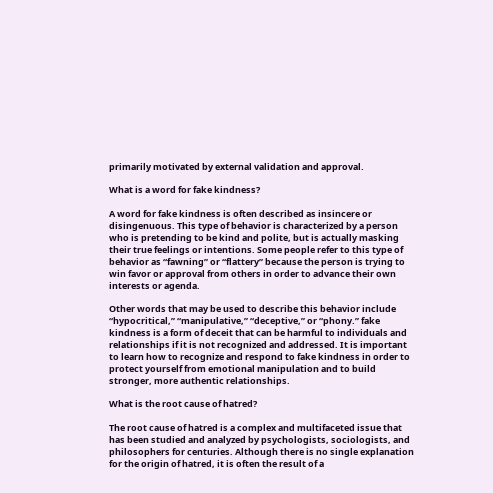primarily motivated by external validation and approval.

What is a word for fake kindness?

A word for fake kindness is often described as insincere or disingenuous. This type of behavior is characterized by a person who is pretending to be kind and polite, but is actually masking their true feelings or intentions. Some people refer to this type of behavior as “fawning” or “flattery” because the person is trying to win favor or approval from others in order to advance their own interests or agenda.

Other words that may be used to describe this behavior include “hypocritical,” “manipulative,” “deceptive,” or “phony.” fake kindness is a form of deceit that can be harmful to individuals and relationships if it is not recognized and addressed. It is important to learn how to recognize and respond to fake kindness in order to protect yourself from emotional manipulation and to build stronger, more authentic relationships.

What is the root cause of hatred?

The root cause of hatred is a complex and multifaceted issue that has been studied and analyzed by psychologists, sociologists, and philosophers for centuries. Although there is no single explanation for the origin of hatred, it is often the result of a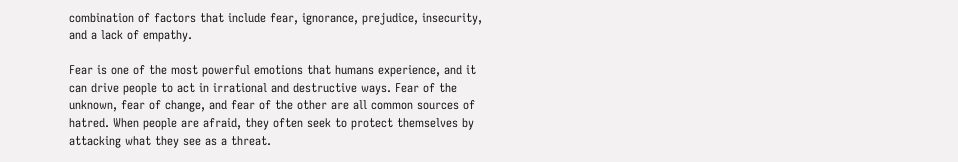combination of factors that include fear, ignorance, prejudice, insecurity, and a lack of empathy.

Fear is one of the most powerful emotions that humans experience, and it can drive people to act in irrational and destructive ways. Fear of the unknown, fear of change, and fear of the other are all common sources of hatred. When people are afraid, they often seek to protect themselves by attacking what they see as a threat.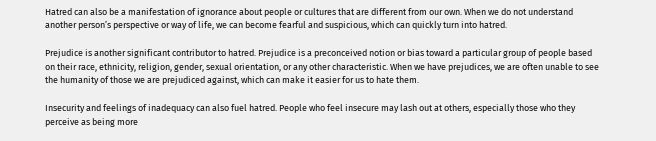Hatred can also be a manifestation of ignorance about people or cultures that are different from our own. When we do not understand another person’s perspective or way of life, we can become fearful and suspicious, which can quickly turn into hatred.

Prejudice is another significant contributor to hatred. Prejudice is a preconceived notion or bias toward a particular group of people based on their race, ethnicity, religion, gender, sexual orientation, or any other characteristic. When we have prejudices, we are often unable to see the humanity of those we are prejudiced against, which can make it easier for us to hate them.

Insecurity and feelings of inadequacy can also fuel hatred. People who feel insecure may lash out at others, especially those who they perceive as being more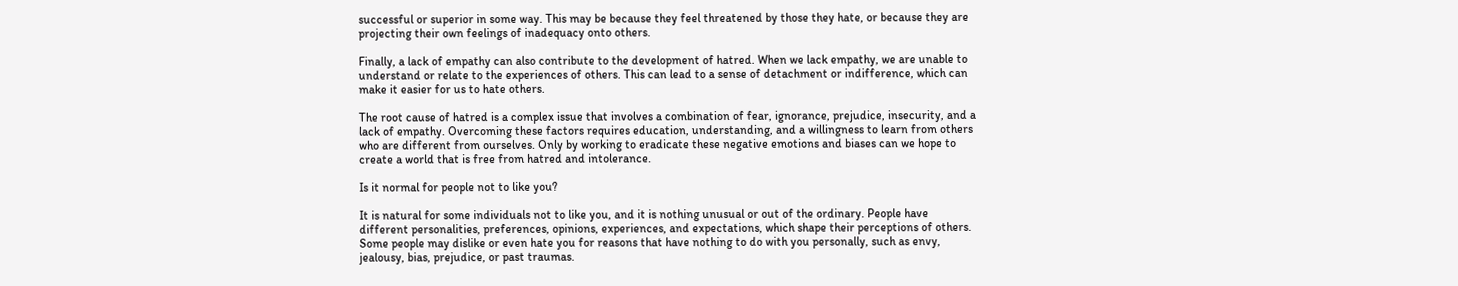successful or superior in some way. This may be because they feel threatened by those they hate, or because they are projecting their own feelings of inadequacy onto others.

Finally, a lack of empathy can also contribute to the development of hatred. When we lack empathy, we are unable to understand or relate to the experiences of others. This can lead to a sense of detachment or indifference, which can make it easier for us to hate others.

The root cause of hatred is a complex issue that involves a combination of fear, ignorance, prejudice, insecurity, and a lack of empathy. Overcoming these factors requires education, understanding, and a willingness to learn from others who are different from ourselves. Only by working to eradicate these negative emotions and biases can we hope to create a world that is free from hatred and intolerance.

Is it normal for people not to like you?

It is natural for some individuals not to like you, and it is nothing unusual or out of the ordinary. People have different personalities, preferences, opinions, experiences, and expectations, which shape their perceptions of others. Some people may dislike or even hate you for reasons that have nothing to do with you personally, such as envy, jealousy, bias, prejudice, or past traumas.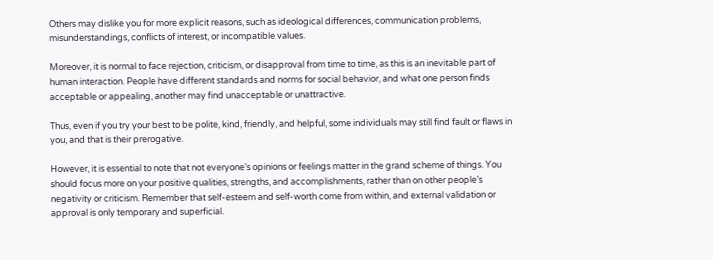Others may dislike you for more explicit reasons, such as ideological differences, communication problems, misunderstandings, conflicts of interest, or incompatible values.

Moreover, it is normal to face rejection, criticism, or disapproval from time to time, as this is an inevitable part of human interaction. People have different standards and norms for social behavior, and what one person finds acceptable or appealing, another may find unacceptable or unattractive.

Thus, even if you try your best to be polite, kind, friendly, and helpful, some individuals may still find fault or flaws in you, and that is their prerogative.

However, it is essential to note that not everyone’s opinions or feelings matter in the grand scheme of things. You should focus more on your positive qualities, strengths, and accomplishments, rather than on other people’s negativity or criticism. Remember that self-esteem and self-worth come from within, and external validation or approval is only temporary and superficial.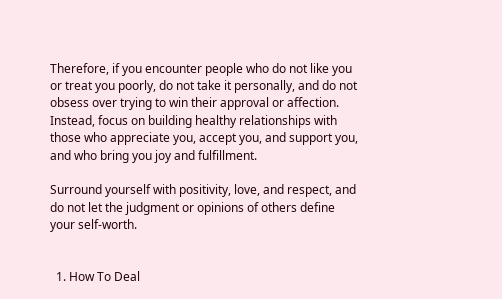Therefore, if you encounter people who do not like you or treat you poorly, do not take it personally, and do not obsess over trying to win their approval or affection. Instead, focus on building healthy relationships with those who appreciate you, accept you, and support you, and who bring you joy and fulfillment.

Surround yourself with positivity, love, and respect, and do not let the judgment or opinions of others define your self-worth.


  1. How To Deal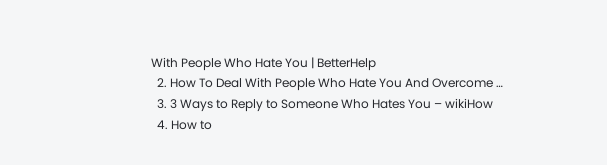With People Who Hate You | BetterHelp
  2. How To Deal With People Who Hate You And Overcome …
  3. 3 Ways to Reply to Someone Who Hates You – wikiHow
  4. How to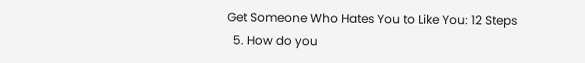Get Someone Who Hates You to Like You: 12 Steps
  5. How do you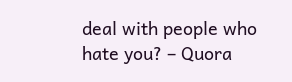deal with people who hate you? – Quora